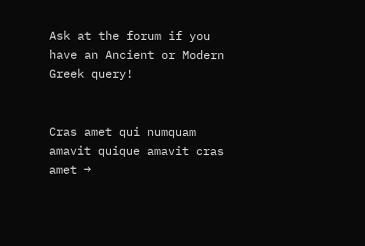Ask at the forum if you have an Ancient or Modern Greek query!


Cras amet qui numquam amavit quique amavit cras amet →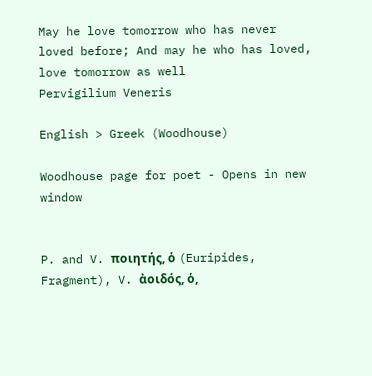May he love tomorrow who has never loved before; And may he who has loved, love tomorrow as well
Pervigilium Veneris

English > Greek (Woodhouse)

Woodhouse page for poet - Opens in new window


P. and V. ποιητής, ὁ (Euripides, Fragment), V. ἀοιδός, ὁ,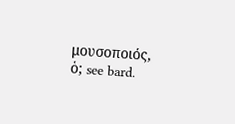μουσοποιός, ὁ; see bard.